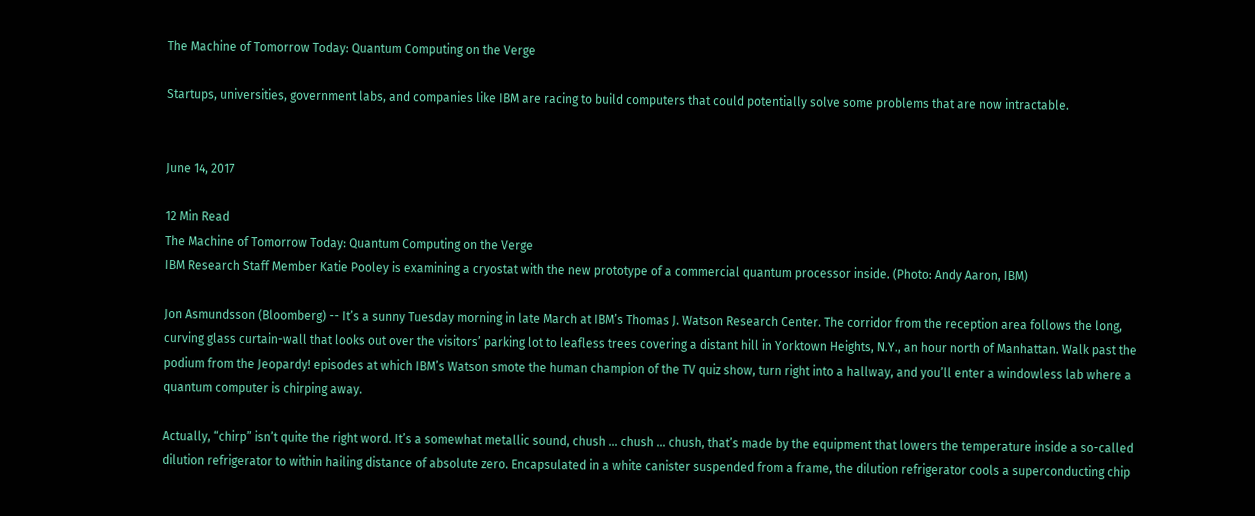The Machine of Tomorrow Today: Quantum Computing on the Verge

Startups, universities, government labs, and companies like IBM are racing to build computers that could potentially solve some problems that are now intractable.


June 14, 2017

12 Min Read
The Machine of Tomorrow Today: Quantum Computing on the Verge
IBM Research Staff Member Katie Pooley is examining a cryostat with the new prototype of a commercial quantum processor inside. (Photo: Andy Aaron, IBM)

Jon Asmundsson (Bloomberg) -- It’s a sunny Tuesday morning in late March at IBM’s Thomas J. Watson Research Center. The corridor from the reception area follows the long, curving glass curtain-wall that looks out over the visitors’ parking lot to leafless trees covering a distant hill in Yorktown Heights, N.Y., an hour north of Manhattan. Walk past the podium from the Jeopardy! episodes at which IBM’s Watson smote the human champion of the TV quiz show, turn right into a hallway, and you’ll enter a windowless lab where a quantum computer is chirping away.

Actually, “chirp” isn’t quite the right word. It’s a somewhat metallic sound, chush … chush … chush, that’s made by the equipment that lowers the temperature inside a so-called dilution refrigerator to within hailing distance of absolute zero. Encapsulated in a white canister suspended from a frame, the dilution refrigerator cools a superconducting chip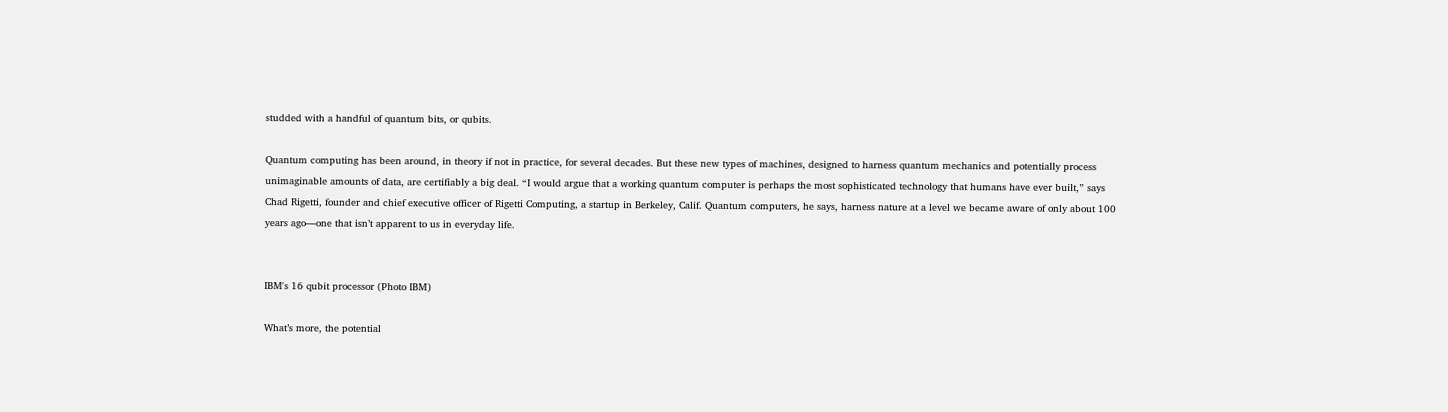studded with a handful of quantum bits, or qubits.

Quantum computing has been around, in theory if not in practice, for several decades. But these new types of machines, designed to harness quantum mechanics and potentially process unimaginable amounts of data, are certifiably a big deal. “I would argue that a working quantum computer is perhaps the most sophisticated technology that humans have ever built,” says Chad Rigetti, founder and chief executive officer of Rigetti Computing, a startup in Berkeley, Calif. Quantum computers, he says, harness nature at a level we became aware of only about 100 years ago—one that isn’t apparent to us in everyday life.


IBM's 16 qubit processor (Photo IBM)

What’s more, the potential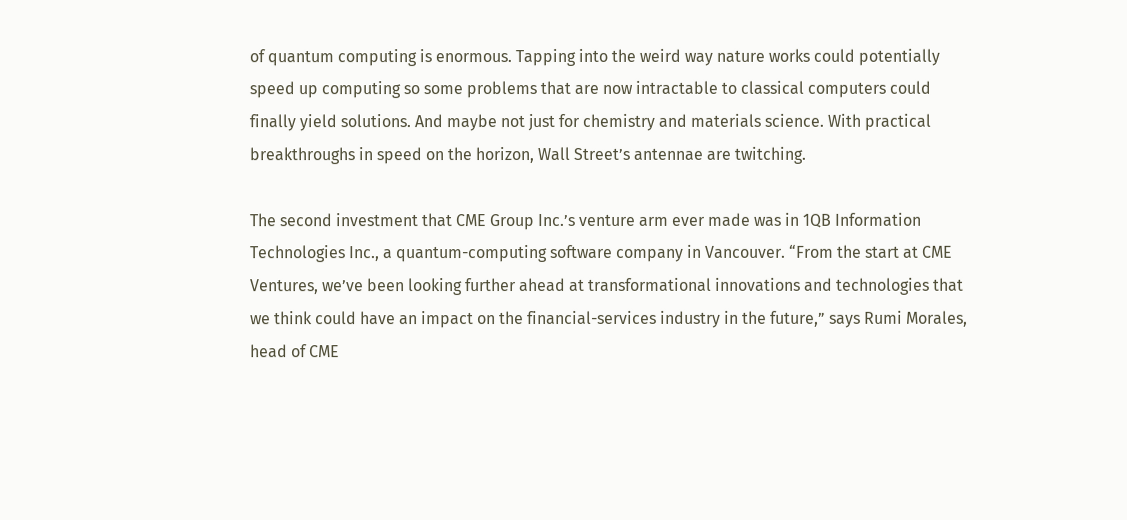of quantum computing is enormous. Tapping into the weird way nature works could potentially speed up computing so some problems that are now intractable to classical computers could finally yield solutions. And maybe not just for chemistry and materials science. With practical breakthroughs in speed on the horizon, Wall Street’s antennae are twitching.

The second investment that CME Group Inc.’s venture arm ever made was in 1QB Information Technologies Inc., a quantum-computing software company in Vancouver. “From the start at CME Ventures, we’ve been looking further ahead at transformational innovations and technologies that we think could have an impact on the financial-services industry in the future,” says Rumi Morales, head of CME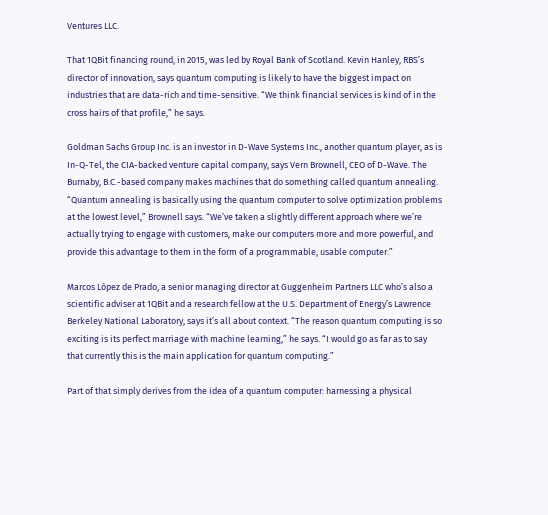Ventures LLC.

That 1QBit financing round, in 2015, was led by Royal Bank of Scotland. Kevin Hanley, RBS’s director of innovation, says quantum computing is likely to have the biggest impact on industries that are data-rich and time-sensitive. “We think financial services is kind of in the cross hairs of that profile,” he says.

Goldman Sachs Group Inc. is an investor in D-Wave Systems Inc., another quantum player, as is In-Q-Tel, the CIA-backed venture capital company, says Vern Brownell, CEO of D-Wave. The Burnaby, B.C.-based company makes machines that do something called quantum annealing. “Quantum annealing is basically using the quantum computer to solve optimization problems at the lowest level,” Brownell says. “We’ve taken a slightly different approach where we’re actually trying to engage with customers, make our computers more and more powerful, and provide this advantage to them in the form of a programmable, usable computer.”

Marcos López de Prado, a senior managing director at Guggenheim Partners LLC who’s also a scientific adviser at 1QBit and a research fellow at the U.S. Department of Energy’s Lawrence Berkeley National Laboratory, says it’s all about context. “The reason quantum computing is so exciting is its perfect marriage with machine learning,” he says. “I would go as far as to say that currently this is the main application for quantum computing.”

Part of that simply derives from the idea of a quantum computer: harnessing a physical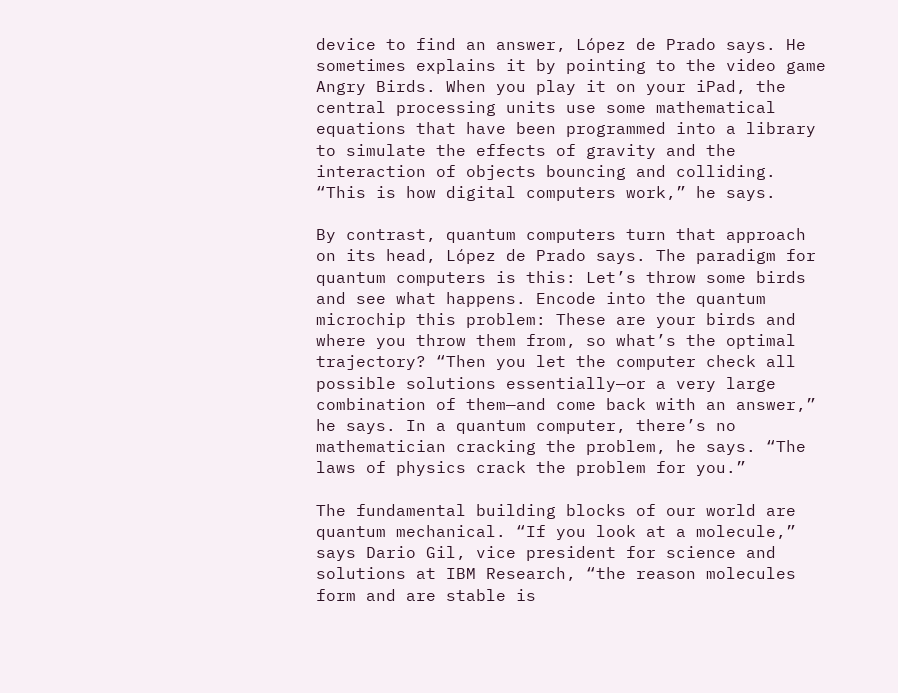device to find an answer, López de Prado says. He sometimes explains it by pointing to the video game Angry Birds. When you play it on your iPad, the central processing units use some mathematical equations that have been programmed into a library to simulate the effects of gravity and the interaction of objects bouncing and colliding. “This is how digital computers work,” he says.

By contrast, quantum computers turn that approach on its head, López de Prado says. The paradigm for quantum computers is this: Let’s throw some birds and see what happens. Encode into the quantum microchip this problem: These are your birds and where you throw them from, so what’s the optimal trajectory? “Then you let the computer check all possible solutions essentially—or a very large combination of them—and come back with an answer,” he says. In a quantum computer, there’s no mathematician cracking the problem, he says. “The laws of physics crack the problem for you.”

The fundamental building blocks of our world are quantum mechanical. “If you look at a molecule,” says Dario Gil, vice president for science and solutions at IBM Research, “the reason molecules form and are stable is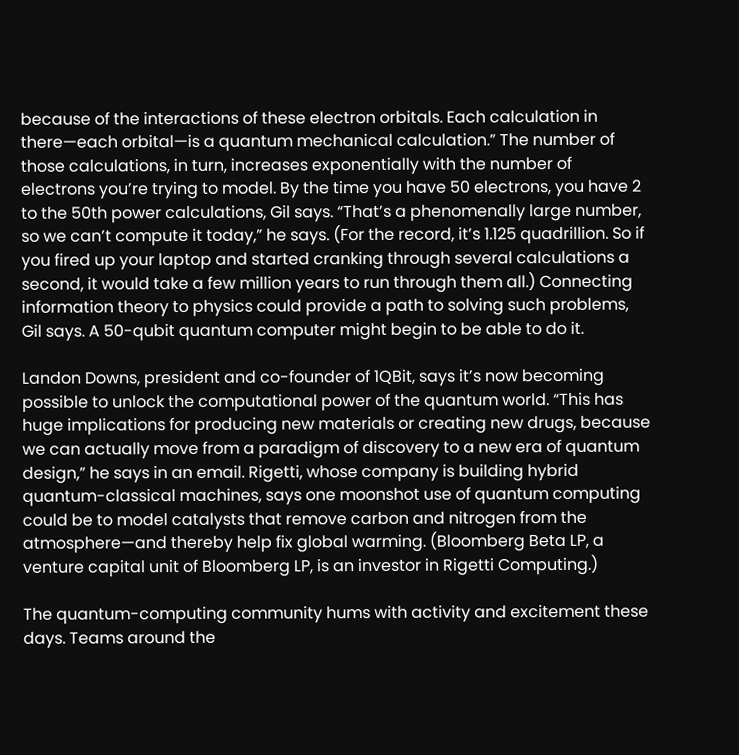because of the interactions of these electron orbitals. Each calculation in there—each orbital—is a quantum mechanical calculation.” The number of those calculations, in turn, increases exponentially with the number of electrons you’re trying to model. By the time you have 50 electrons, you have 2 to the 50th power calculations, Gil says. “That’s a phenomenally large number, so we can’t compute it today,” he says. (For the record, it’s 1.125 quadrillion. So if you fired up your laptop and started cranking through several calculations a second, it would take a few million years to run through them all.) Connecting information theory to physics could provide a path to solving such problems, Gil says. A 50-qubit quantum computer might begin to be able to do it.

Landon Downs, president and co-founder of 1QBit, says it’s now becoming possible to unlock the computational power of the quantum world. “This has huge implications for producing new materials or creating new drugs, because we can actually move from a paradigm of discovery to a new era of quantum design,” he says in an email. Rigetti, whose company is building hybrid quantum-classical machines, says one moonshot use of quantum computing could be to model catalysts that remove carbon and nitrogen from the atmosphere—and thereby help fix global warming. (Bloomberg Beta LP, a venture capital unit of Bloomberg LP, is an investor in Rigetti Computing.)

The quantum-computing community hums with activity and excitement these days. Teams around the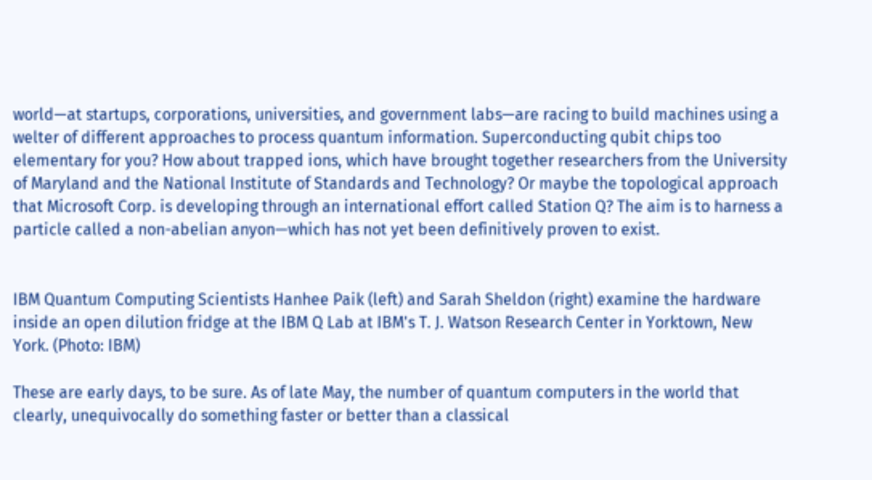world—at startups, corporations, universities, and government labs—are racing to build machines using a welter of different approaches to process quantum information. Superconducting qubit chips too elementary for you? How about trapped ions, which have brought together researchers from the University of Maryland and the National Institute of Standards and Technology? Or maybe the topological approach that Microsoft Corp. is developing through an international effort called Station Q? The aim is to harness a particle called a non-abelian anyon—which has not yet been definitively proven to exist.


IBM Quantum Computing Scientists Hanhee Paik (left) and Sarah Sheldon (right) examine the hardware inside an open dilution fridge at the IBM Q Lab at IBM's T. J. Watson Research Center in Yorktown, New York. (Photo: IBM)

These are early days, to be sure. As of late May, the number of quantum computers in the world that clearly, unequivocally do something faster or better than a classical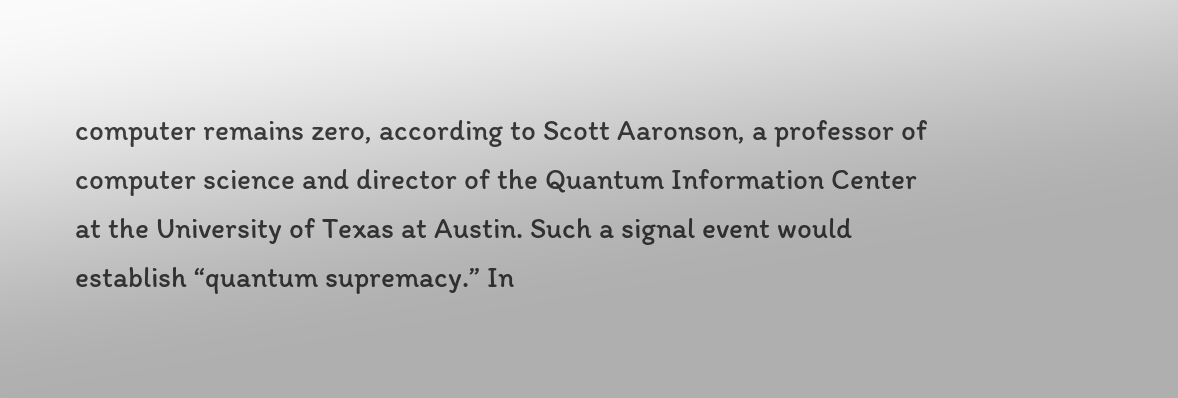computer remains zero, according to Scott Aaronson, a professor of computer science and director of the Quantum Information Center at the University of Texas at Austin. Such a signal event would establish “quantum supremacy.” In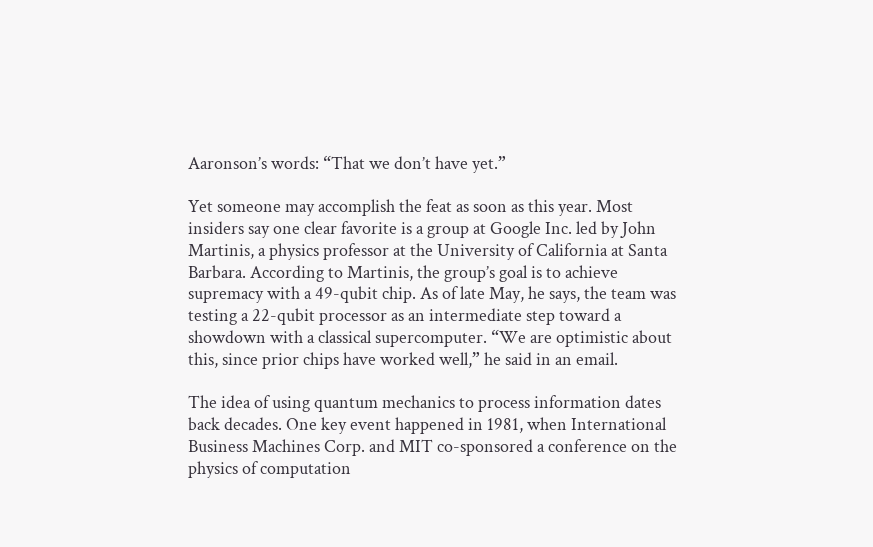Aaronson’s words: “That we don’t have yet.”

Yet someone may accomplish the feat as soon as this year. Most insiders say one clear favorite is a group at Google Inc. led by John Martinis, a physics professor at the University of California at Santa Barbara. According to Martinis, the group’s goal is to achieve supremacy with a 49-qubit chip. As of late May, he says, the team was testing a 22-qubit processor as an intermediate step toward a showdown with a classical supercomputer. “We are optimistic about this, since prior chips have worked well,” he said in an email.

The idea of using quantum mechanics to process information dates back decades. One key event happened in 1981, when International Business Machines Corp. and MIT co-sponsored a conference on the physics of computation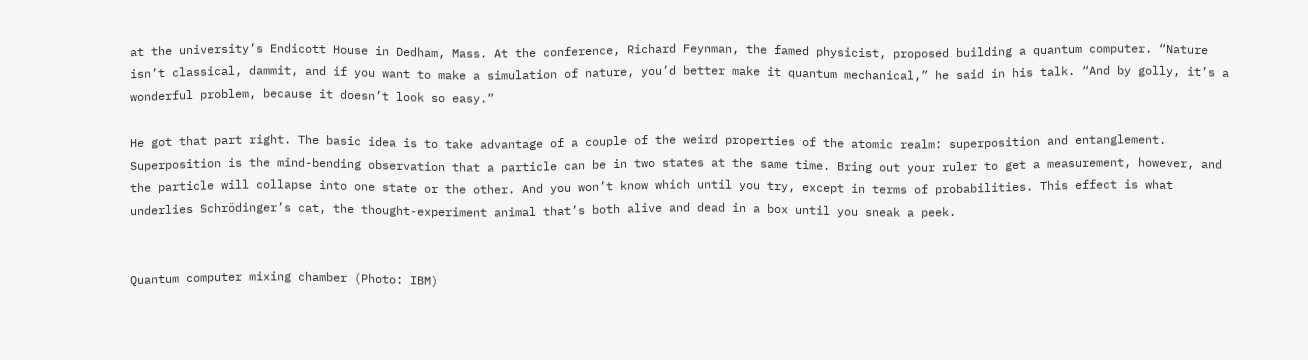at the university’s Endicott House in Dedham, Mass. At the conference, Richard Feynman, the famed physicist, proposed building a quantum computer. “Nature isn’t classical, dammit, and if you want to make a simulation of nature, you’d better make it quantum mechanical,” he said in his talk. “And by golly, it’s a wonderful problem, because it doesn’t look so easy.”

He got that part right. The basic idea is to take advantage of a couple of the weird properties of the atomic realm: superposition and entanglement. Superposition is the mind-bending observation that a particle can be in two states at the same time. Bring out your ruler to get a measurement, however, and the particle will collapse into one state or the other. And you won’t know which until you try, except in terms of probabilities. This effect is what underlies Schrödinger’s cat, the thought-experiment animal that’s both alive and dead in a box until you sneak a peek.


Quantum computer mixing chamber (Photo: IBM)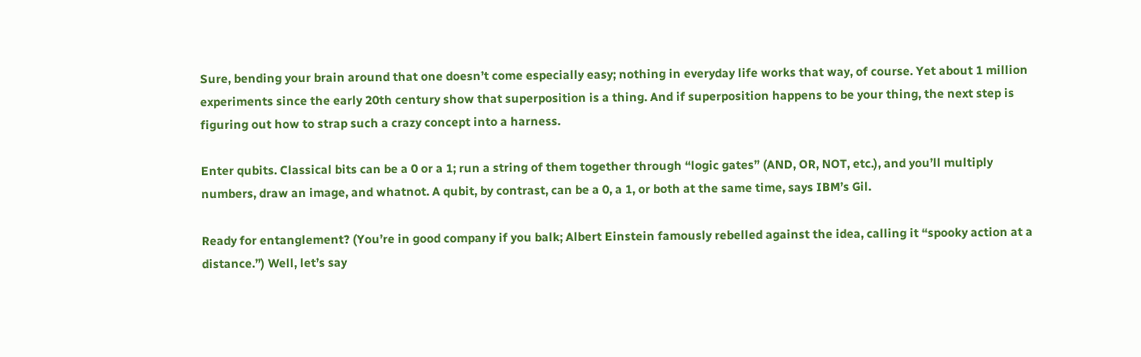Sure, bending your brain around that one doesn’t come especially easy; nothing in everyday life works that way, of course. Yet about 1 million experiments since the early 20th century show that superposition is a thing. And if superposition happens to be your thing, the next step is figuring out how to strap such a crazy concept into a harness.

Enter qubits. Classical bits can be a 0 or a 1; run a string of them together through “logic gates” (AND, OR, NOT, etc.), and you’ll multiply numbers, draw an image, and whatnot. A qubit, by contrast, can be a 0, a 1, or both at the same time, says IBM’s Gil.

Ready for entanglement? (You’re in good company if you balk; Albert Einstein famously rebelled against the idea, calling it “spooky action at a distance.”) Well, let’s say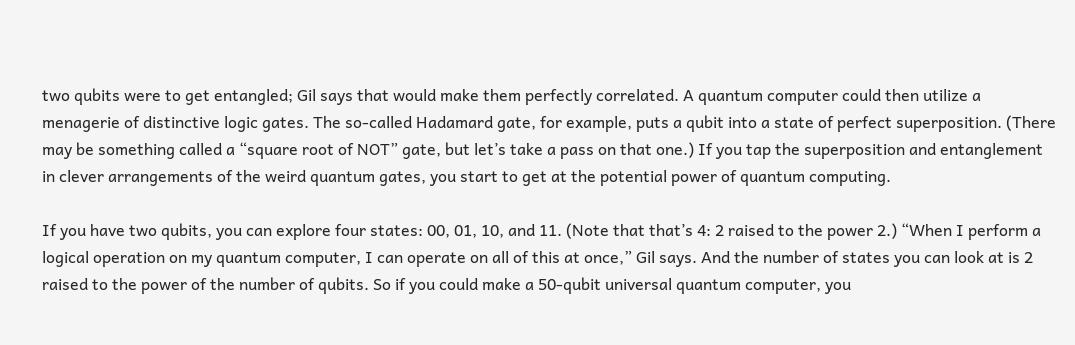two qubits were to get entangled; Gil says that would make them perfectly correlated. A quantum computer could then utilize a menagerie of distinctive logic gates. The so-called Hadamard gate, for example, puts a qubit into a state of perfect superposition. (There may be something called a “square root of NOT” gate, but let’s take a pass on that one.) If you tap the superposition and entanglement in clever arrangements of the weird quantum gates, you start to get at the potential power of quantum computing.

If you have two qubits, you can explore four states: 00, 01, 10, and 11. (Note that that’s 4: 2 raised to the power 2.) “When I perform a logical operation on my quantum computer, I can operate on all of this at once,” Gil says. And the number of states you can look at is 2 raised to the power of the number of qubits. So if you could make a 50-qubit universal quantum computer, you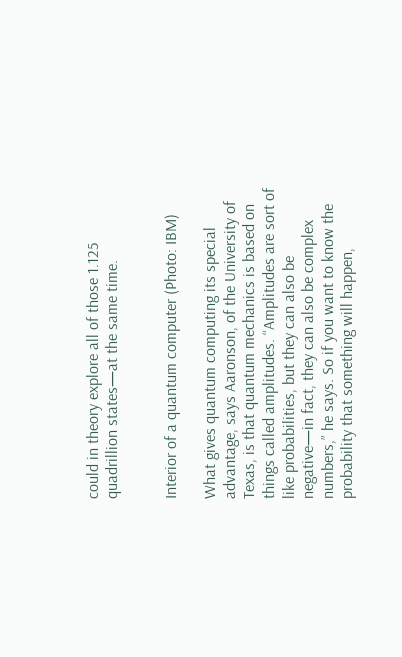could in theory explore all of those 1.125 quadrillion states—at the same time.


Interior of a quantum computer (Photo: IBM)

What gives quantum computing its special advantage, says Aaronson, of the University of Texas, is that quantum mechanics is based on things called amplitudes. “Amplitudes are sort of like probabilities, but they can also be negative—in fact, they can also be complex numbers,” he says. So if you want to know the probability that something will happen,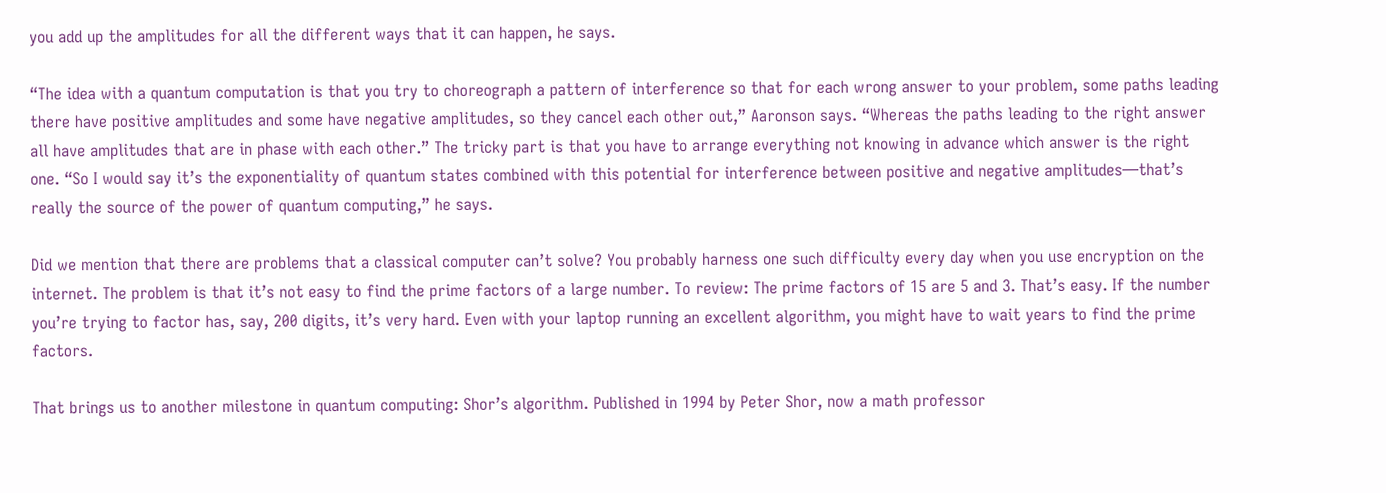you add up the amplitudes for all the different ways that it can happen, he says.

“The idea with a quantum computation is that you try to choreograph a pattern of interference so that for each wrong answer to your problem, some paths leading there have positive amplitudes and some have negative amplitudes, so they cancel each other out,” Aaronson says. “Whereas the paths leading to the right answer all have amplitudes that are in phase with each other.” The tricky part is that you have to arrange everything not knowing in advance which answer is the right one. “So I would say it’s the exponentiality of quantum states combined with this potential for interference between positive and negative amplitudes—that’s really the source of the power of quantum computing,” he says.

Did we mention that there are problems that a classical computer can’t solve? You probably harness one such difficulty every day when you use encryption on the internet. The problem is that it’s not easy to find the prime factors of a large number. To review: The prime factors of 15 are 5 and 3. That’s easy. If the number you’re trying to factor has, say, 200 digits, it’s very hard. Even with your laptop running an excellent algorithm, you might have to wait years to find the prime factors.

That brings us to another milestone in quantum computing: Shor’s algorithm. Published in 1994 by Peter Shor, now a math professor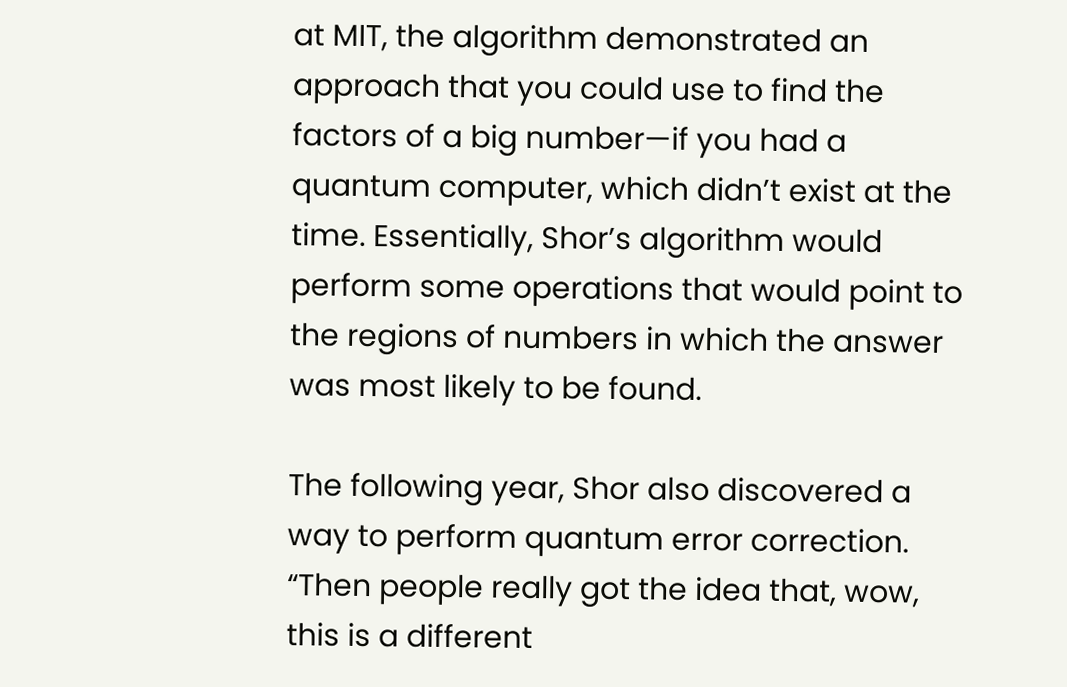at MIT, the algorithm demonstrated an approach that you could use to find the factors of a big number—if you had a quantum computer, which didn’t exist at the time. Essentially, Shor’s algorithm would perform some operations that would point to the regions of numbers in which the answer was most likely to be found.

The following year, Shor also discovered a way to perform quantum error correction. “Then people really got the idea that, wow, this is a different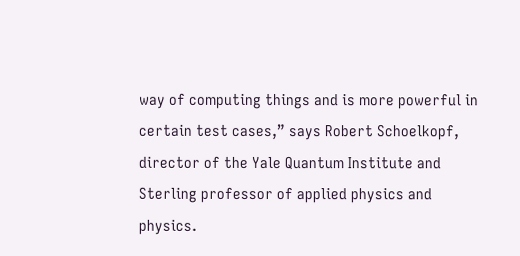way of computing things and is more powerful in certain test cases,” says Robert Schoelkopf, director of the Yale Quantum Institute and Sterling professor of applied physics and physics.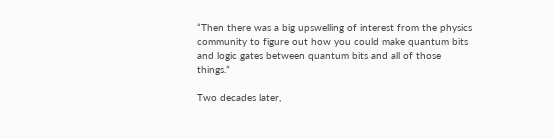“Then there was a big upswelling of interest from the physics community to figure out how you could make quantum bits and logic gates between quantum bits and all of those things.”

Two decades later,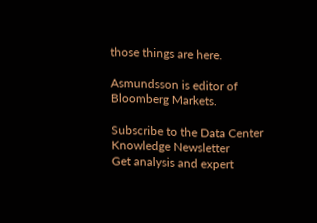those things are here.

Asmundsson is editor of Bloomberg Markets.

Subscribe to the Data Center Knowledge Newsletter
Get analysis and expert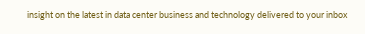insight on the latest in data center business and technology delivered to your inbox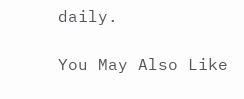daily.

You May Also Like